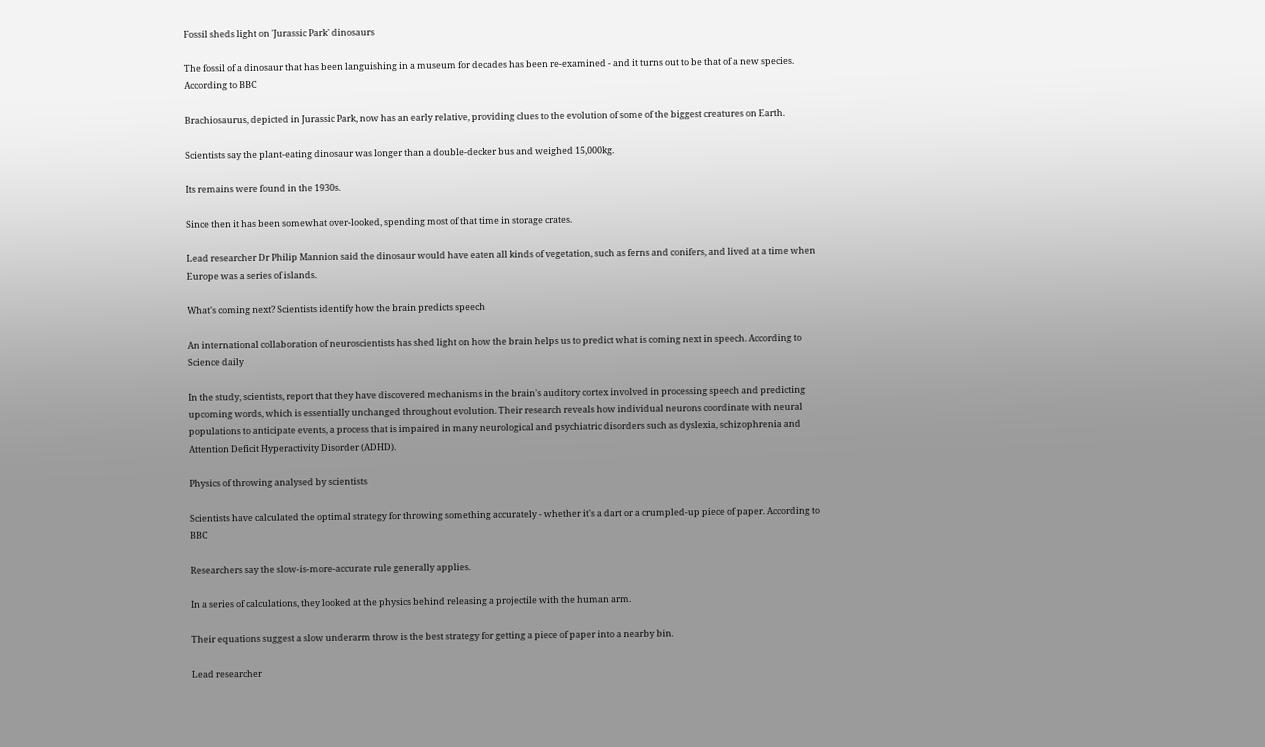Fossil sheds light on 'Jurassic Park' dinosaurs

The fossil of a dinosaur that has been languishing in a museum for decades has been re-examined - and it turns out to be that of a new species. According to BBC

Brachiosaurus, depicted in Jurassic Park, now has an early relative, providing clues to the evolution of some of the biggest creatures on Earth.

Scientists say the plant-eating dinosaur was longer than a double-decker bus and weighed 15,000kg.

Its remains were found in the 1930s.

Since then it has been somewhat over-looked, spending most of that time in storage crates.

Lead researcher Dr Philip Mannion said the dinosaur would have eaten all kinds of vegetation, such as ferns and conifers, and lived at a time when Europe was a series of islands.

What's coming next? Scientists identify how the brain predicts speech

An international collaboration of neuroscientists has shed light on how the brain helps us to predict what is coming next in speech. According to Science daily

In the study, scientists, report that they have discovered mechanisms in the brain's auditory cortex involved in processing speech and predicting upcoming words, which is essentially unchanged throughout evolution. Their research reveals how individual neurons coordinate with neural populations to anticipate events, a process that is impaired in many neurological and psychiatric disorders such as dyslexia, schizophrenia and Attention Deficit Hyperactivity Disorder (ADHD).

Physics of throwing analysed by scientists

Scientists have calculated the optimal strategy for throwing something accurately - whether it's a dart or a crumpled-up piece of paper. According to BBC

Researchers say the slow-is-more-accurate rule generally applies.

In a series of calculations, they looked at the physics behind releasing a projectile with the human arm.

Their equations suggest a slow underarm throw is the best strategy for getting a piece of paper into a nearby bin.

Lead researcher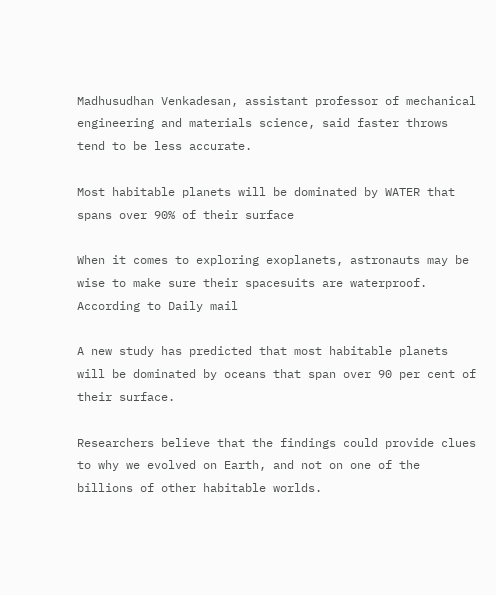Madhusudhan Venkadesan, assistant professor of mechanical engineering and materials science, said faster throws tend to be less accurate.

Most habitable planets will be dominated by WATER that spans over 90% of their surface

When it comes to exploring exoplanets, astronauts may be wise to make sure their spacesuits are waterproof. According to Daily mail

A new study has predicted that most habitable planets will be dominated by oceans that span over 90 per cent of their surface.

Researchers believe that the findings could provide clues to why we evolved on Earth, and not on one of the billions of other habitable worlds.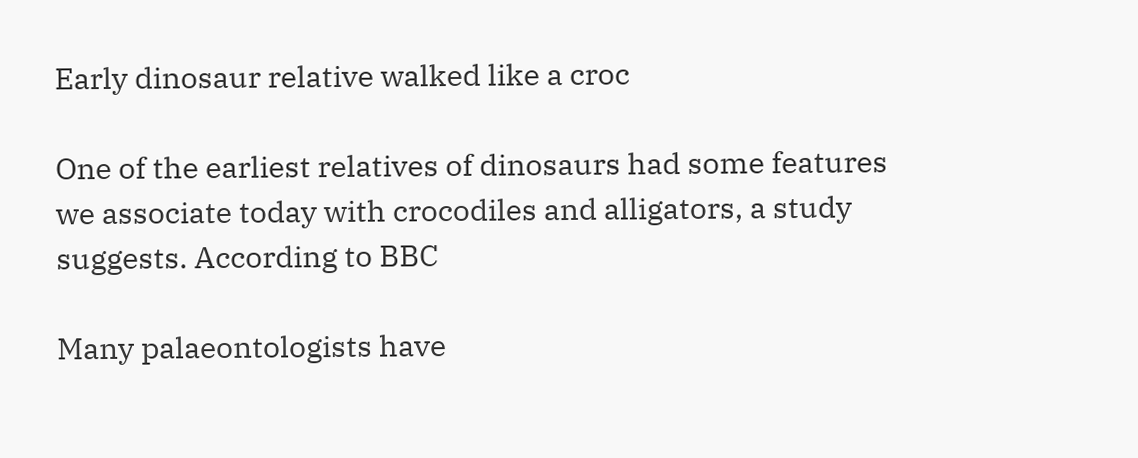Early dinosaur relative walked like a croc

One of the earliest relatives of dinosaurs had some features we associate today with crocodiles and alligators, a study suggests. According to BBC

Many palaeontologists have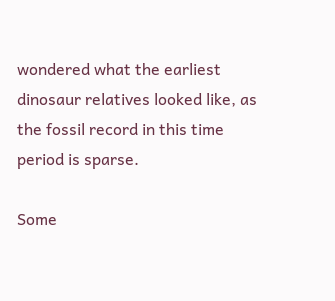wondered what the earliest dinosaur relatives looked like, as the fossil record in this time period is sparse.

Some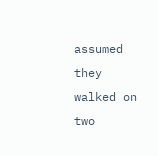assumed they walked on two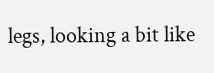legs, looking a bit like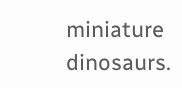miniature dinosaurs.